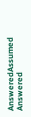AnsweredAssumed Answered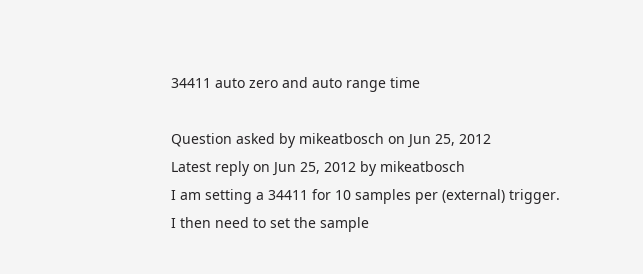34411 auto zero and auto range time

Question asked by mikeatbosch on Jun 25, 2012
Latest reply on Jun 25, 2012 by mikeatbosch
I am setting a 34411 for 10 samples per (external) trigger.
I then need to set the sample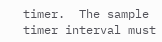timer.  The sample timer interval must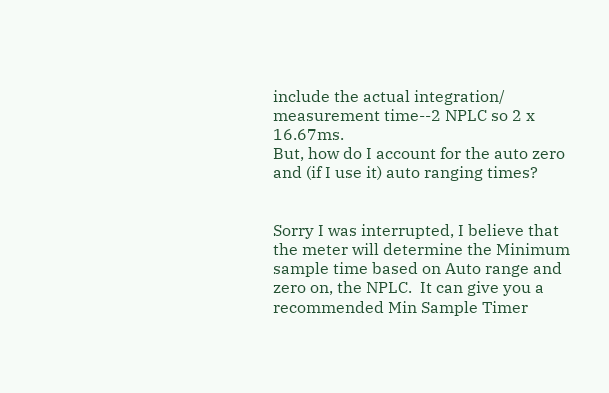include the actual integration/ measurement time--2 NPLC so 2 x 16.67ms.
But, how do I account for the auto zero and (if I use it) auto ranging times?


Sorry I was interrupted, I believe that the meter will determine the Minimum sample time based on Auto range and zero on, the NPLC.  It can give you a recommended Min Sample Timer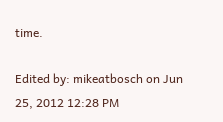time.

Edited by: mikeatbosch on Jun 25, 2012 12:28 PM